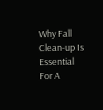Why Fall Clean-up Is Essential For A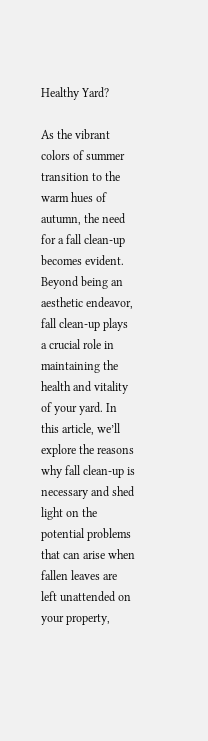Healthy Yard?

As the vibrant colors of summer transition to the warm hues of autumn, the need for a fall clean-up becomes evident. Beyond being an aesthetic endeavor, fall clean-up plays a crucial role in maintaining the health and vitality of your yard. In this article, we’ll explore the reasons why fall clean-up is necessary and shed light on the potential problems that can arise when fallen leaves are left unattended on your property,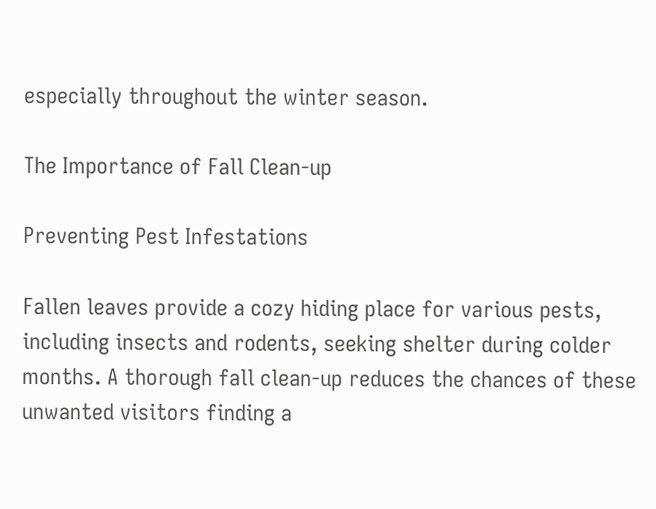especially throughout the winter season.

The Importance of Fall Clean-up

Preventing Pest Infestations

Fallen leaves provide a cozy hiding place for various pests, including insects and rodents, seeking shelter during colder months. A thorough fall clean-up reduces the chances of these unwanted visitors finding a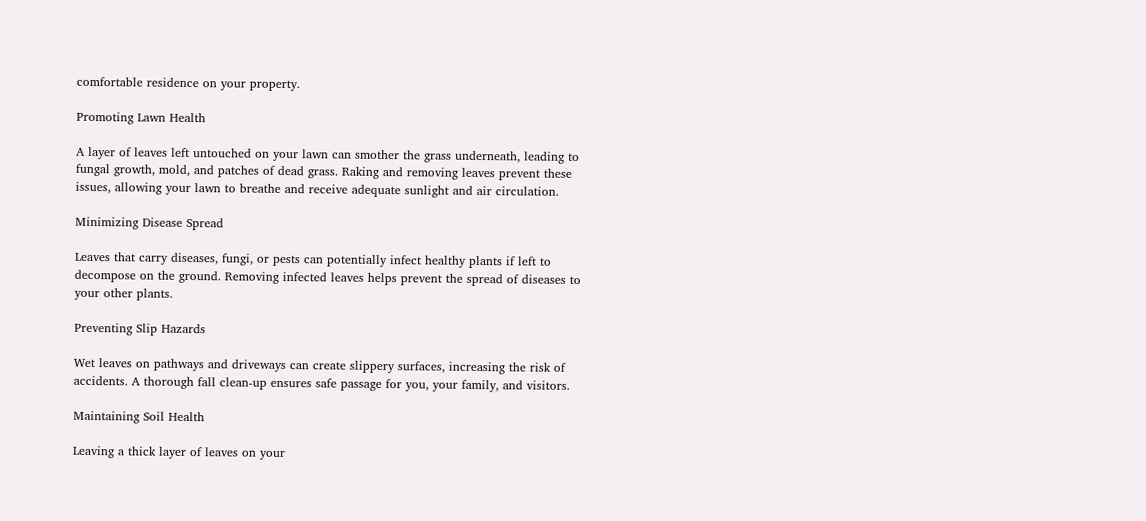comfortable residence on your property.

Promoting Lawn Health

A layer of leaves left untouched on your lawn can smother the grass underneath, leading to fungal growth, mold, and patches of dead grass. Raking and removing leaves prevent these issues, allowing your lawn to breathe and receive adequate sunlight and air circulation.

Minimizing Disease Spread

Leaves that carry diseases, fungi, or pests can potentially infect healthy plants if left to decompose on the ground. Removing infected leaves helps prevent the spread of diseases to your other plants.

Preventing Slip Hazards

Wet leaves on pathways and driveways can create slippery surfaces, increasing the risk of accidents. A thorough fall clean-up ensures safe passage for you, your family, and visitors.

Maintaining Soil Health

Leaving a thick layer of leaves on your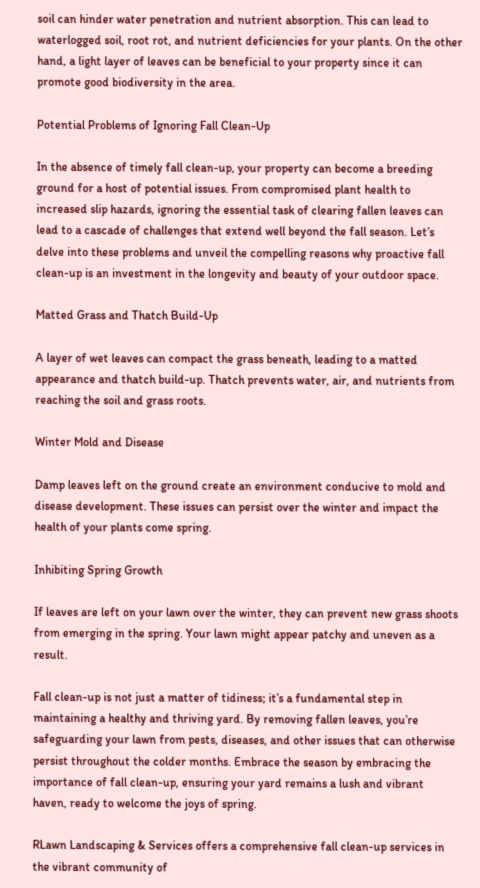soil can hinder water penetration and nutrient absorption. This can lead to waterlogged soil, root rot, and nutrient deficiencies for your plants. On the other hand, a light layer of leaves can be beneficial to your property since it can promote good biodiversity in the area.

Potential Problems of Ignoring Fall Clean-Up

In the absence of timely fall clean-up, your property can become a breeding ground for a host of potential issues. From compromised plant health to increased slip hazards, ignoring the essential task of clearing fallen leaves can lead to a cascade of challenges that extend well beyond the fall season. Let’s delve into these problems and unveil the compelling reasons why proactive fall clean-up is an investment in the longevity and beauty of your outdoor space.

Matted Grass and Thatch Build-Up

A layer of wet leaves can compact the grass beneath, leading to a matted appearance and thatch build-up. Thatch prevents water, air, and nutrients from reaching the soil and grass roots.

Winter Mold and Disease

Damp leaves left on the ground create an environment conducive to mold and disease development. These issues can persist over the winter and impact the health of your plants come spring.

Inhibiting Spring Growth

If leaves are left on your lawn over the winter, they can prevent new grass shoots from emerging in the spring. Your lawn might appear patchy and uneven as a result.

Fall clean-up is not just a matter of tidiness; it’s a fundamental step in maintaining a healthy and thriving yard. By removing fallen leaves, you’re safeguarding your lawn from pests, diseases, and other issues that can otherwise persist throughout the colder months. Embrace the season by embracing the importance of fall clean-up, ensuring your yard remains a lush and vibrant haven, ready to welcome the joys of spring.

RLawn Landscaping & Services offers a comprehensive fall clean-up services in the vibrant community of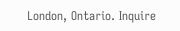London, Ontario. Inquire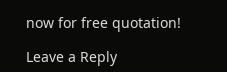now for free quotation!

Leave a Reply